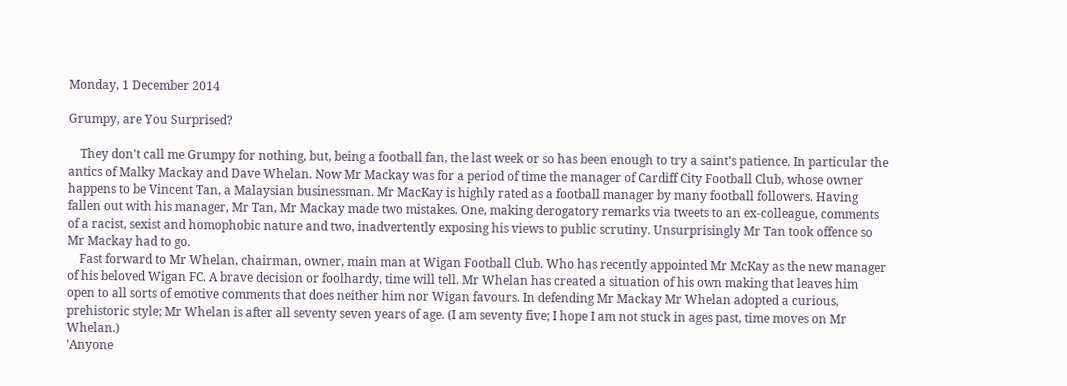Monday, 1 December 2014

Grumpy, are You Surprised?

    They don't call me Grumpy for nothing, but, being a football fan, the last week or so has been enough to try a saint's patience. In particular the antics of Malky Mackay and Dave Whelan. Now Mr Mackay was for a period of time the manager of Cardiff City Football Club, whose owner happens to be Vincent Tan, a Malaysian businessman. Mr MacKay is highly rated as a football manager by many football followers. Having fallen out with his manager, Mr Tan, Mr Mackay made two mistakes. One, making derogatory remarks via tweets to an ex-colleague, comments of a racist, sexist and homophobic nature and two, inadvertently exposing his views to public scrutiny. Unsurprisingly Mr Tan took offence so Mr Mackay had to go.
    Fast forward to Mr Whelan, chairman, owner, main man at Wigan Football Club. Who has recently appointed Mr McKay as the new manager of his beloved Wigan FC. A brave decision or foolhardy, time will tell. Mr Whelan has created a situation of his own making that leaves him open to all sorts of emotive comments that does neither him nor Wigan favours. In defending Mr Mackay Mr Whelan adopted a curious, prehistoric style; Mr Whelan is after all seventy seven years of age. (I am seventy five; I hope I am not stuck in ages past, time moves on Mr Whelan.)
'Anyone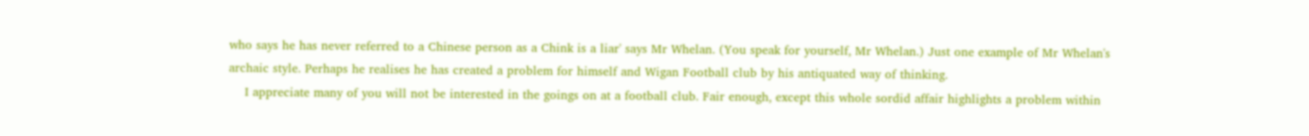who says he has never referred to a Chinese person as a Chink is a liar' says Mr Whelan. (You speak for yourself, Mr Whelan.) Just one example of Mr Whelan's archaic style. Perhaps he realises he has created a problem for himself and Wigan Football club by his antiquated way of thinking.
    I appreciate many of you will not be interested in the goings on at a football club. Fair enough, except this whole sordid affair highlights a problem within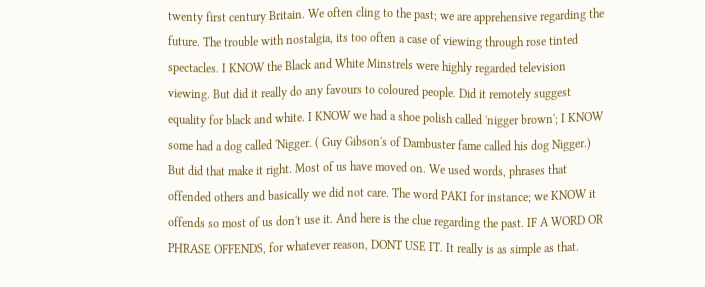twenty first century Britain. We often cling to the past; we are apprehensive regarding the future. The trouble with nostalgia, its too often a case of viewing through rose tinted spectacles. I KNOW the Black and White Minstrels were highly regarded television viewing. But did it really do any favours to coloured people. Did it remotely suggest equality for black and white. I KNOW we had a shoe polish called 'nigger brown'; I KNOW some had a dog called 'Nigger. ( Guy Gibson's of Dambuster fame called his dog Nigger.) But did that make it right. Most of us have moved on. We used words, phrases that offended others and basically we did not care. The word PAKI for instance; we KNOW it offends so most of us don't use it. And here is the clue regarding the past. IF A WORD OR PHRASE OFFENDS, for whatever reason, DONT USE IT. It really is as simple as that.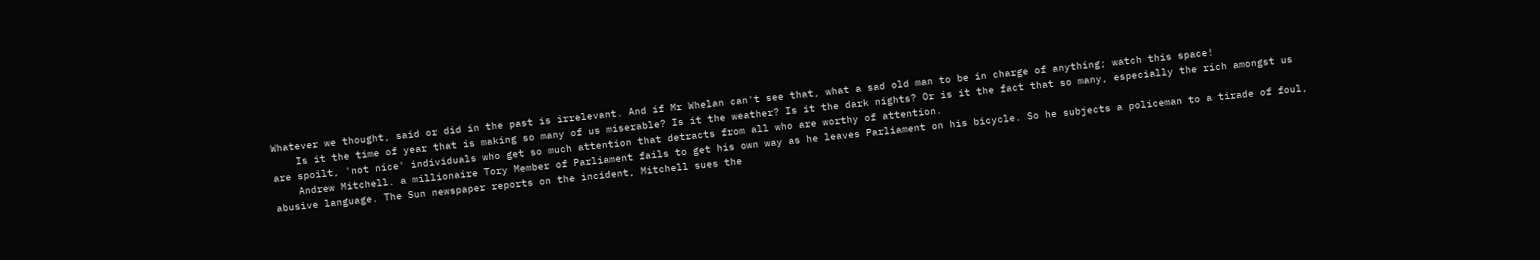Whatever we thought, said or did in the past is irrelevant. And if Mr Whelan can't see that, what a sad old man to be in charge of anything; watch this space!
    Is it the time of year that is making so many of us miserable? Is it the weather? Is it the dark nights? Or is it the fact that so many, especially the rich amongst us are spoilt, 'not nice' individuals who get so much attention that detracts from all who are worthy of attention.
    Andrew Mitchell. a millionaire Tory Member of Parliament fails to get his own way as he leaves Parliament on his bicycle. So he subjects a policeman to a tirade of foul, abusive language. The Sun newspaper reports on the incident, Mitchell sues the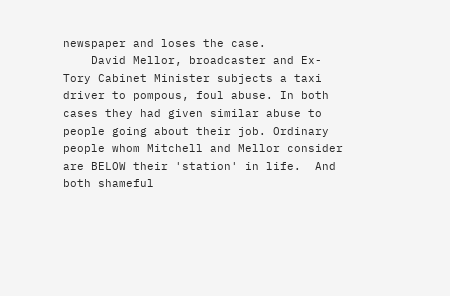newspaper and loses the case.
    David Mellor, broadcaster and Ex-Tory Cabinet Minister subjects a taxi driver to pompous, foul abuse. In both cases they had given similar abuse to people going about their job. Ordinary people whom Mitchell and Mellor consider are BELOW their 'station' in life.  And both shameful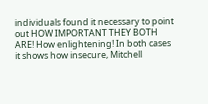individuals found it necessary to point out HOW IMPORTANT THEY BOTH ARE! How enlightening! In both cases it shows how insecure, Mitchell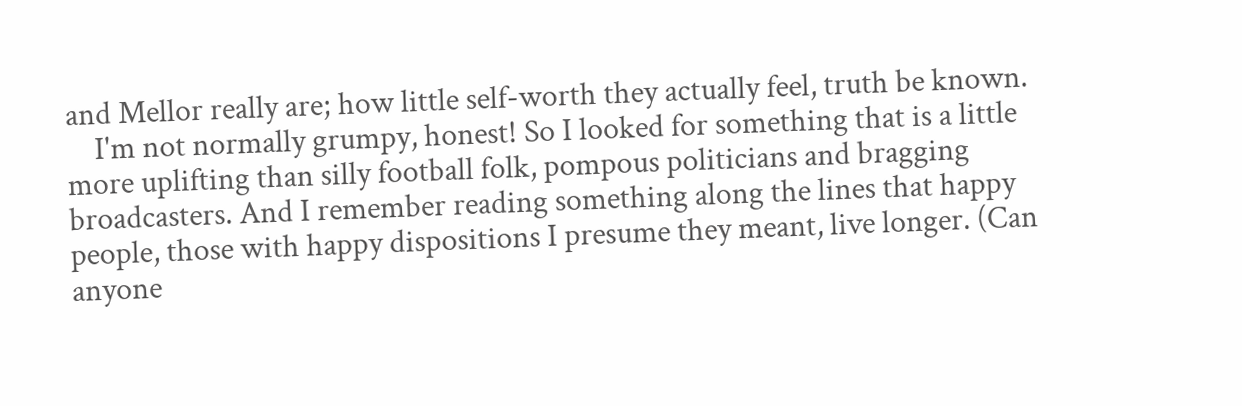and Mellor really are; how little self-worth they actually feel, truth be known.
    I'm not normally grumpy, honest! So I looked for something that is a little more uplifting than silly football folk, pompous politicians and bragging broadcasters. And I remember reading something along the lines that happy people, those with happy dispositions I presume they meant, live longer. (Can anyone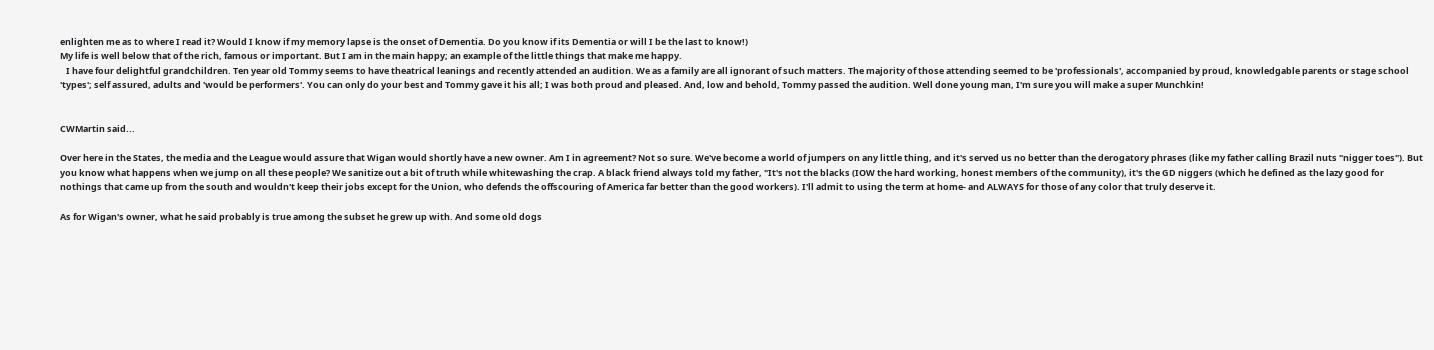enlighten me as to where I read it? Would I know if my memory lapse is the onset of Dementia. Do you know if its Dementia or will I be the last to know!)
My life is well below that of the rich, famous or important. But I am in the main happy; an example of the little things that make me happy.
   I have four delightful grandchildren. Ten year old Tommy seems to have theatrical leanings and recently attended an audition. We as a family are all ignorant of such matters. The majority of those attending seemed to be 'professionals', accompanied by proud, knowledgable parents or stage school 'types'; self assured, adults and 'would be performers'. You can only do your best and Tommy gave it his all; I was both proud and pleased. And, low and behold, Tommy passed the audition. Well done young man, I'm sure you will make a super Munchkin!


CWMartin said...

Over here in the States, the media and the League would assure that Wigan would shortly have a new owner. Am I in agreement? Not so sure. We've become a world of jumpers on any little thing, and it's served us no better than the derogatory phrases (like my father calling Brazil nuts "nigger toes"). But you know what happens when we jump on all these people? We sanitize out a bit of truth while whitewashing the crap. A black friend always told my father, "It's not the blacks (IOW the hard working, honest members of the community), it's the GD niggers (which he defined as the lazy good for nothings that came up from the south and wouldn't keep their jobs except for the Union, who defends the offscouring of America far better than the good workers). I'll admit to using the term at home- and ALWAYS for those of any color that truly deserve it.

As for Wigan's owner, what he said probably is true among the subset he grew up with. And some old dogs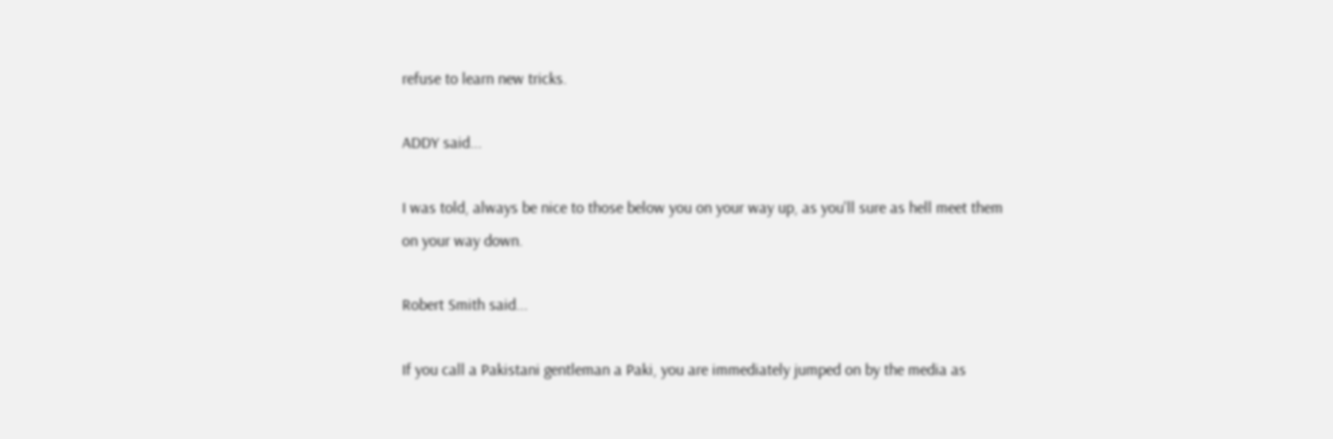refuse to learn new tricks.

ADDY said...

I was told, always be nice to those below you on your way up, as you'll sure as hell meet them on your way down.

Robert Smith said...

If you call a Pakistani gentleman a Paki, you are immediately jumped on by the media as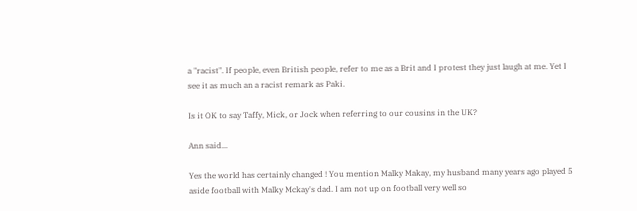a "racist". If people, even British people, refer to me as a Brit and I protest they just laugh at me. Yet I see it as much an a racist remark as Paki.

Is it OK to say Taffy, Mick, or Jock when referring to our cousins in the UK?

Ann said...

Yes the world has certainly changed ! You mention Malky Makay, my husband many years ago played 5 aside football with Malky Mckay's dad. I am not up on football very well so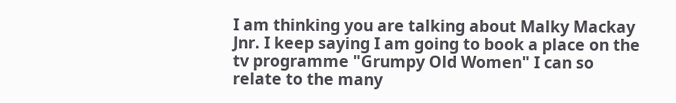I am thinking you are talking about Malky Mackay Jnr. I keep saying I am going to book a place on the tv programme "Grumpy Old Women" I can so relate to the many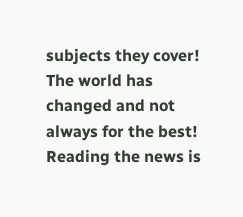subjects they cover! The world has changed and not always for the best! Reading the news is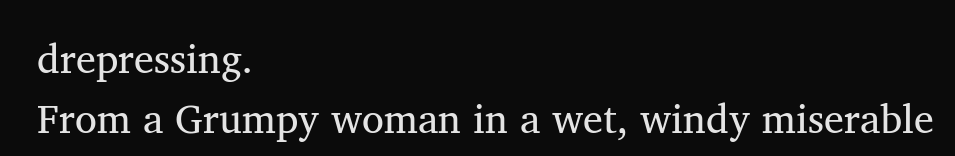drepressing.
From a Grumpy woman in a wet, windy miserable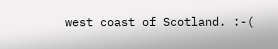west coast of Scotland. :-(